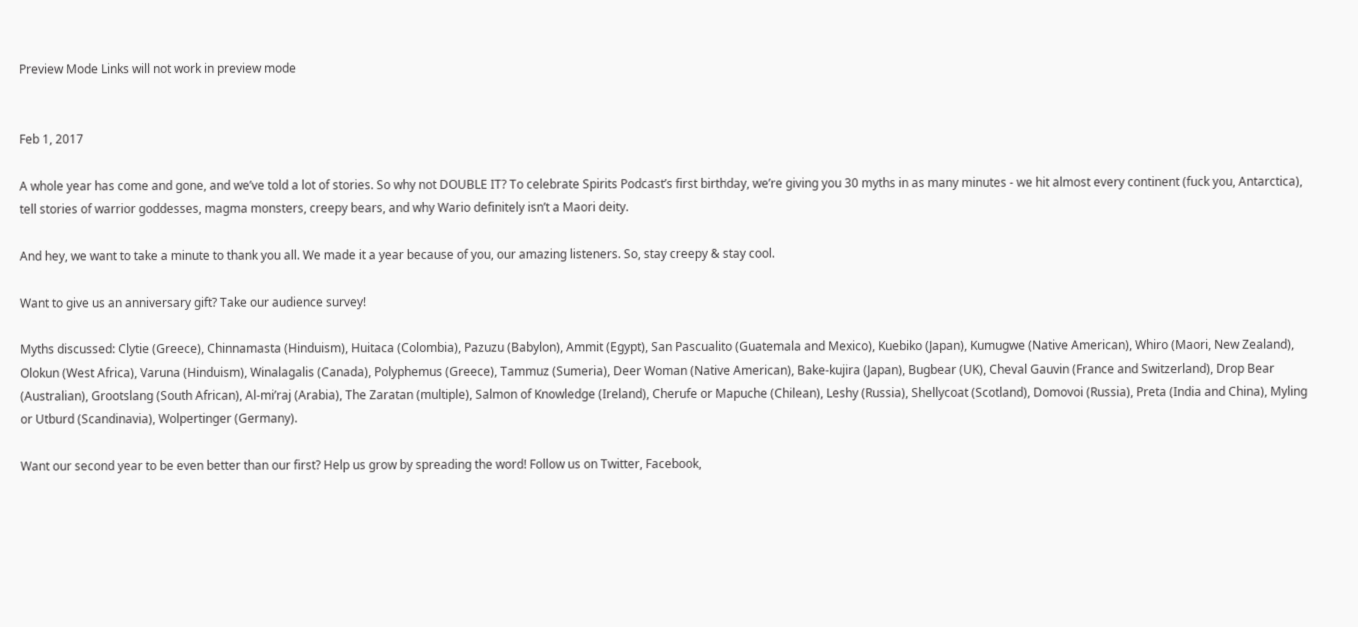Preview Mode Links will not work in preview mode


Feb 1, 2017

A whole year has come and gone, and we’ve told a lot of stories. So why not DOUBLE IT? To celebrate Spirits Podcast’s first birthday, we’re giving you 30 myths in as many minutes - we hit almost every continent (fuck you, Antarctica), tell stories of warrior goddesses, magma monsters, creepy bears, and why Wario definitely isn’t a Maori deity.

And hey, we want to take a minute to thank you all. We made it a year because of you, our amazing listeners. So, stay creepy & stay cool.

Want to give us an anniversary gift? Take our audience survey!

Myths discussed: Clytie (Greece), Chinnamasta (Hinduism), Huitaca (Colombia), Pazuzu (Babylon), Ammit (Egypt), San Pascualito (Guatemala and Mexico), Kuebiko (Japan), Kumugwe (Native American), Whiro (Maori, New Zealand), Olokun (West Africa), Varuna (Hinduism), Winalagalis (Canada), Polyphemus (Greece), Tammuz (Sumeria), Deer Woman (Native American), Bake-kujira (Japan), Bugbear (UK), Cheval Gauvin (France and Switzerland), Drop Bear (Australian), Grootslang (South African), Al-mi’raj (Arabia), The Zaratan (multiple), Salmon of Knowledge (Ireland), Cherufe or Mapuche (Chilean), Leshy (Russia), Shellycoat (Scotland), Domovoi (Russia), Preta (India and China), Myling or Utburd (Scandinavia), Wolpertinger (Germany).

Want our second year to be even better than our first? Help us grow by spreading the word! Follow us on Twitter, Facebook,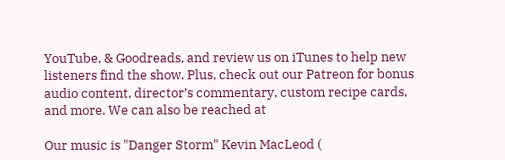YouTube, & Goodreads, and review us on iTunes to help new listeners find the show. Plus, check out our Patreon for bonus audio content, director’s commentary, custom recipe cards, and more. We can also be reached at

Our music is "Danger Storm" Kevin MacLeod (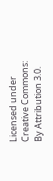Licensed under Creative Commons: By Attribution 3.0.